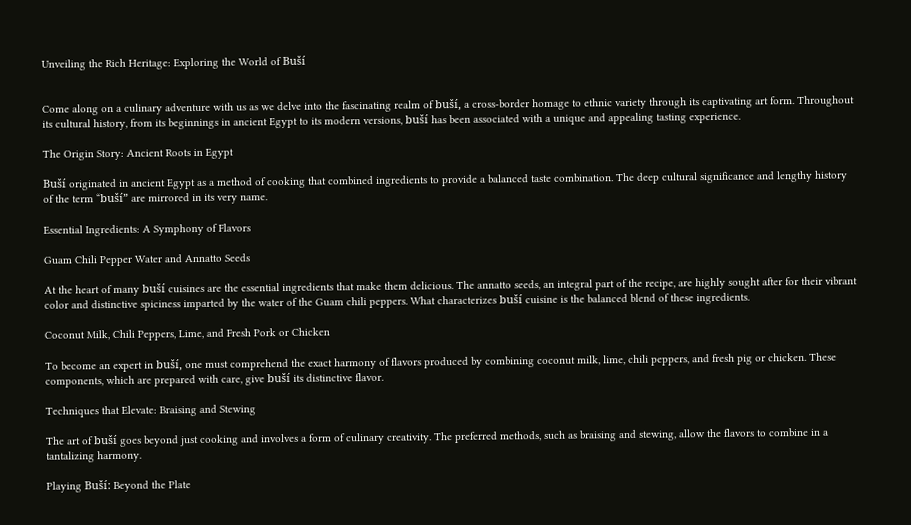Unveiling the Rich Heritage: Exploring the World of Buší


Come along on a culinary adventure with us as we delve into the fascinating realm of buší, a cross-border homage to ethnic variety through its captivating art form. Throughout its cultural history, from its beginnings in ancient Egypt to its modern versions, buší has been associated with a unique and appealing tasting experience.

The Origin Story: Ancient Roots in Egypt

Buší originated in ancient Egypt as a method of cooking that combined ingredients to provide a balanced taste combination. The deep cultural significance and lengthy history of the term “buší” are mirrored in its very name.

Essential Ingredients: A Symphony of Flavors

Guam Chili Pepper Water and Annatto Seeds

At the heart of many buší cuisines are the essential ingredients that make them delicious. The annatto seeds, an integral part of the recipe, are highly sought after for their vibrant color and distinctive spiciness imparted by the water of the Guam chili peppers. What characterizes buší cuisine is the balanced blend of these ingredients.

Coconut Milk, Chili Peppers, Lime, and Fresh Pork or Chicken

To become an expert in buší, one must comprehend the exact harmony of flavors produced by combining coconut milk, lime, chili peppers, and fresh pig or chicken. These components, which are prepared with care, give buší its distinctive flavor.

Techniques that Elevate: Braising and Stewing

The art of buší goes beyond just cooking and involves a form of culinary creativity. The preferred methods, such as braising and stewing, allow the flavors to combine in a tantalizing harmony.

Playing Buší: Beyond the Plate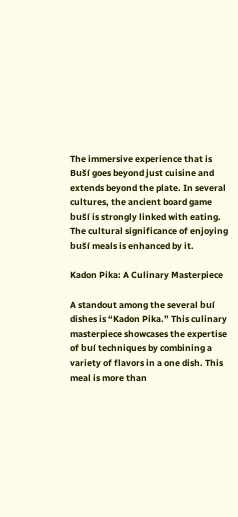The immersive experience that is Buší goes beyond just cuisine and extends beyond the plate. In several cultures, the ancient board game buší is strongly linked with eating. The cultural significance of enjoying buší meals is enhanced by it.

Kadon Pika: A Culinary Masterpiece

A standout among the several buí dishes is “Kadon Pika.” This culinary masterpiece showcases the expertise of buí techniques by combining a variety of flavors in a one dish. This meal is more than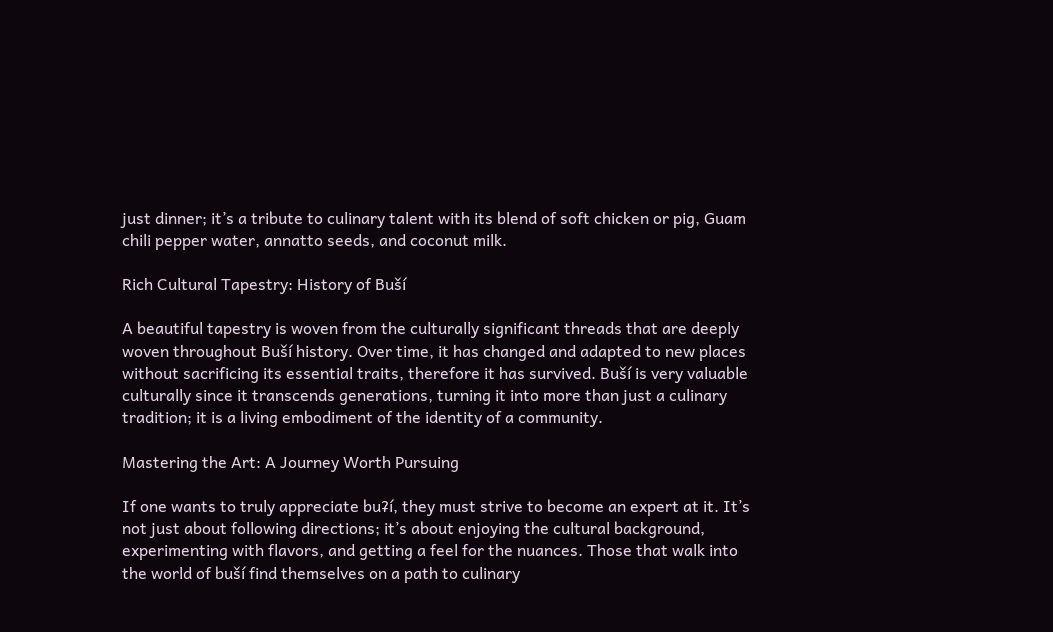just dinner; it’s a tribute to culinary talent with its blend of soft chicken or pig, Guam chili pepper water, annatto seeds, and coconut milk.

Rich Cultural Tapestry: History of Buší

A beautiful tapestry is woven from the culturally significant threads that are deeply woven throughout Buší history. Over time, it has changed and adapted to new places without sacrificing its essential traits, therefore it has survived. Buší is very valuable culturally since it transcends generations, turning it into more than just a culinary tradition; it is a living embodiment of the identity of a community.

Mastering the Art: A Journey Worth Pursuing

If one wants to truly appreciate buʡí, they must strive to become an expert at it. It’s not just about following directions; it’s about enjoying the cultural background, experimenting with flavors, and getting a feel for the nuances. Those that walk into the world of buší find themselves on a path to culinary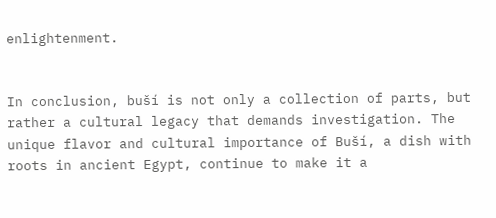enlightenment.


In conclusion, buší is not only a collection of parts, but rather a cultural legacy that demands investigation. The unique flavor and cultural importance of Buší, a dish with roots in ancient Egypt, continue to make it a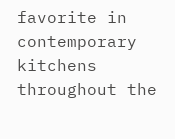favorite in contemporary kitchens throughout the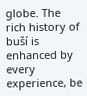globe. The rich history of buší is enhanced by every experience, be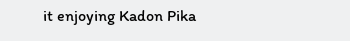it enjoying Kadon Pika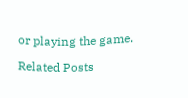or playing the game.

Related Posts